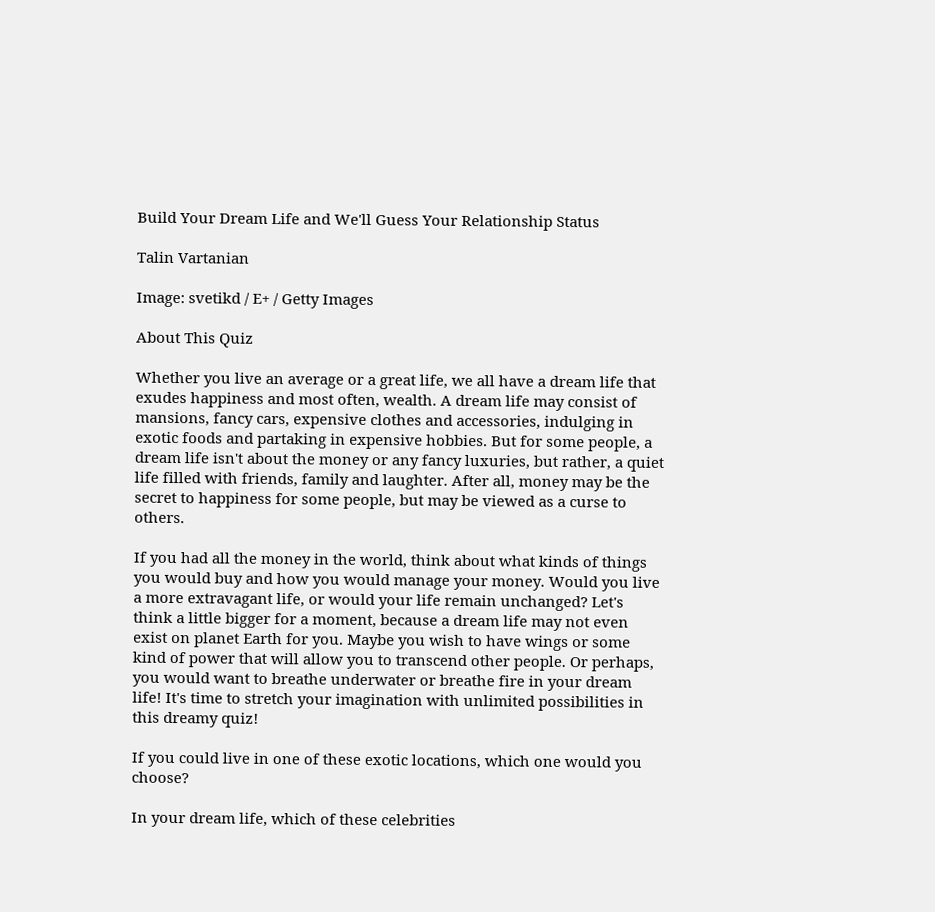Build Your Dream Life and We'll Guess Your Relationship Status

Talin Vartanian

Image: svetikd / E+ / Getty Images

About This Quiz

Whether you live an average or a great life, we all have a dream life that exudes happiness and most often, wealth. A dream life may consist of mansions, fancy cars, expensive clothes and accessories, indulging in exotic foods and partaking in expensive hobbies. But for some people, a dream life isn't about the money or any fancy luxuries, but rather, a quiet life filled with friends, family and laughter. After all, money may be the secret to happiness for some people, but may be viewed as a curse to others.

If you had all the money in the world, think about what kinds of things you would buy and how you would manage your money. Would you live a more extravagant life, or would your life remain unchanged? Let's think a little bigger for a moment, because a dream life may not even exist on planet Earth for you. Maybe you wish to have wings or some kind of power that will allow you to transcend other people. Or perhaps, you would want to breathe underwater or breathe fire in your dream life! It's time to stretch your imagination with unlimited possibilities in this dreamy quiz!

If you could live in one of these exotic locations, which one would you choose?

In your dream life, which of these celebrities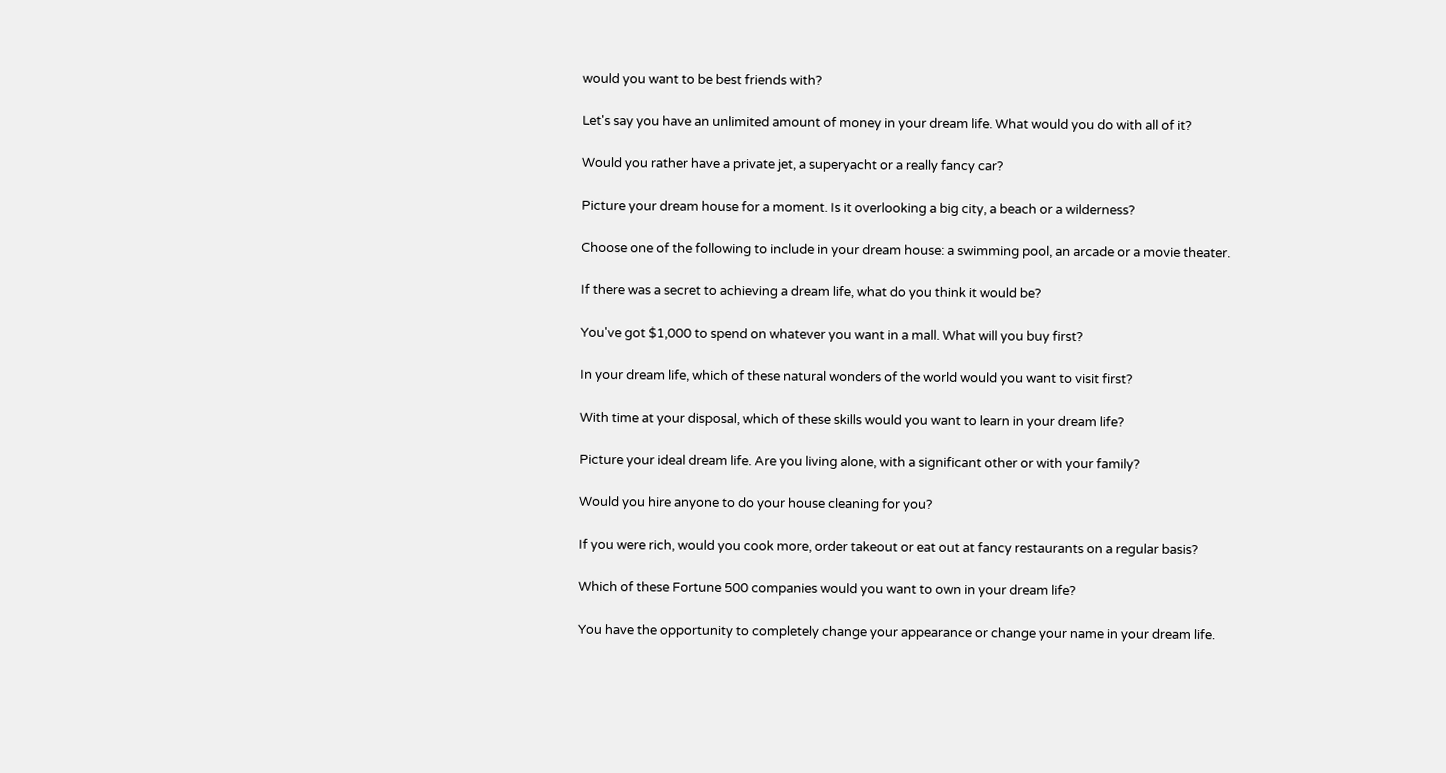would you want to be best friends with?

Let's say you have an unlimited amount of money in your dream life. What would you do with all of it?

Would you rather have a private jet, a superyacht or a really fancy car?

Picture your dream house for a moment. Is it overlooking a big city, a beach or a wilderness?

Choose one of the following to include in your dream house: a swimming pool, an arcade or a movie theater.

If there was a secret to achieving a dream life, what do you think it would be?

You've got $1,000 to spend on whatever you want in a mall. What will you buy first?

In your dream life, which of these natural wonders of the world would you want to visit first?

With time at your disposal, which of these skills would you want to learn in your dream life?

Picture your ideal dream life. Are you living alone, with a significant other or with your family?

Would you hire anyone to do your house cleaning for you?

If you were rich, would you cook more, order takeout or eat out at fancy restaurants on a regular basis?

Which of these Fortune 500 companies would you want to own in your dream life?

You have the opportunity to completely change your appearance or change your name in your dream life.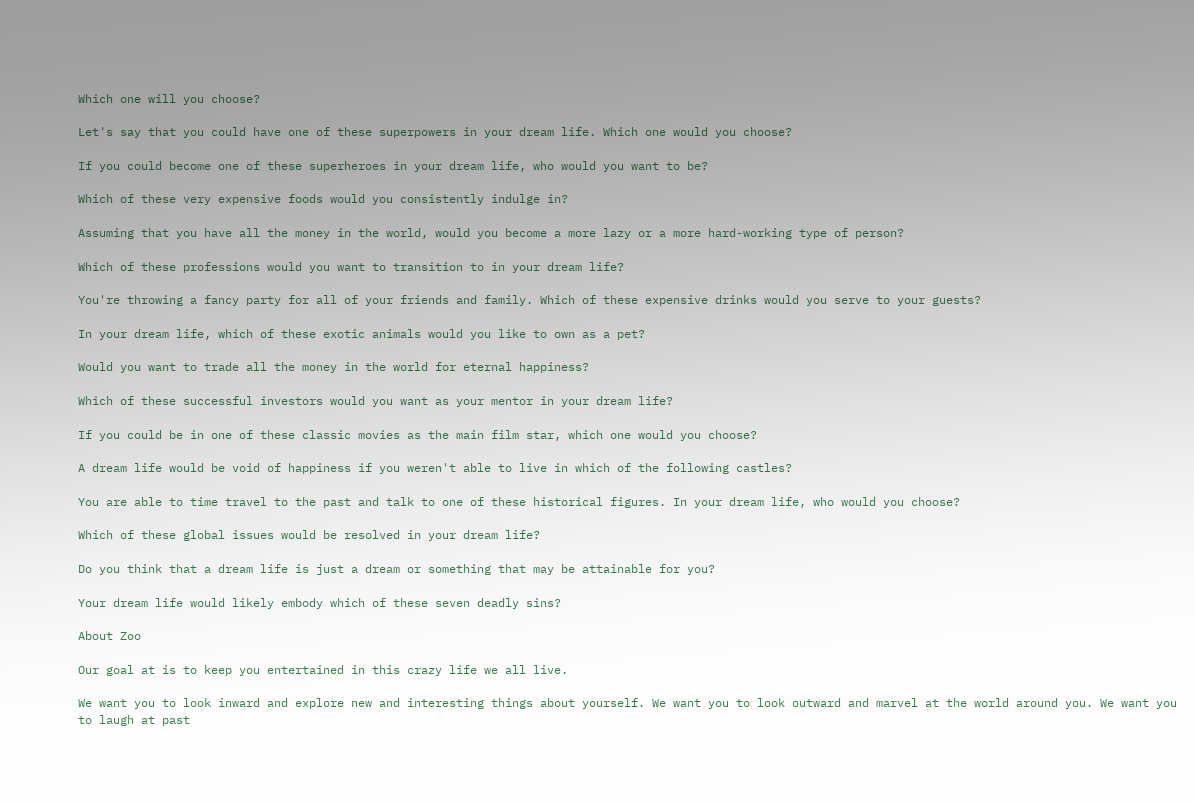Which one will you choose?

Let's say that you could have one of these superpowers in your dream life. Which one would you choose?

If you could become one of these superheroes in your dream life, who would you want to be?

Which of these very expensive foods would you consistently indulge in?

Assuming that you have all the money in the world, would you become a more lazy or a more hard-working type of person?

Which of these professions would you want to transition to in your dream life?

You're throwing a fancy party for all of your friends and family. Which of these expensive drinks would you serve to your guests?

In your dream life, which of these exotic animals would you like to own as a pet?

Would you want to trade all the money in the world for eternal happiness?

Which of these successful investors would you want as your mentor in your dream life?

If you could be in one of these classic movies as the main film star, which one would you choose?

A dream life would be void of happiness if you weren't able to live in which of the following castles?

You are able to time travel to the past and talk to one of these historical figures. In your dream life, who would you choose?

Which of these global issues would be resolved in your dream life?

Do you think that a dream life is just a dream or something that may be attainable for you?

Your dream life would likely embody which of these seven deadly sins?

About Zoo

Our goal at is to keep you entertained in this crazy life we all live.

We want you to look inward and explore new and interesting things about yourself. We want you to look outward and marvel at the world around you. We want you to laugh at past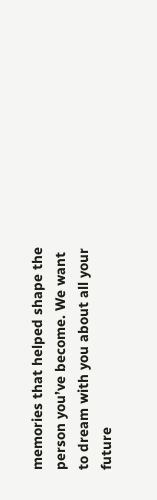memories that helped shape the person you’ve become. We want to dream with you about all your future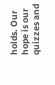holds. Our hope is our quizzes and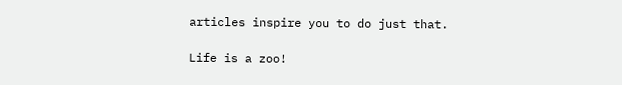articles inspire you to do just that.

Life is a zoo!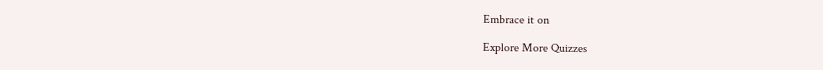Embrace it on

Explore More Quizzes